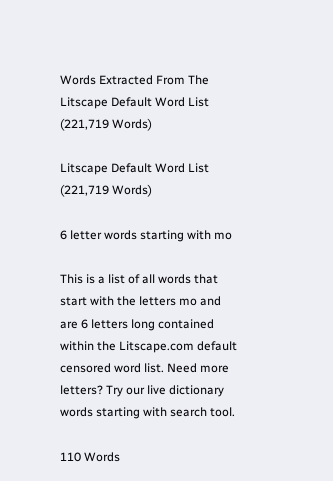Words Extracted From The
Litscape Default Word List (221,719 Words)

Litscape Default Word List (221,719 Words)

6 letter words starting with mo

This is a list of all words that start with the letters mo and are 6 letters long contained within the Litscape.com default censored word list. Need more letters? Try our live dictionary words starting with search tool.

110 Words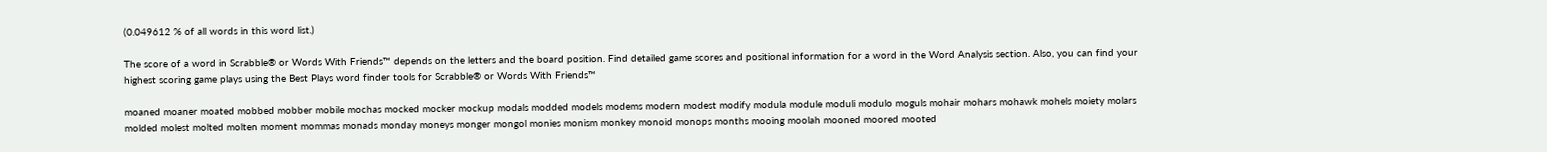(0.049612 % of all words in this word list.)

The score of a word in Scrabble® or Words With Friends™ depends on the letters and the board position. Find detailed game scores and positional information for a word in the Word Analysis section. Also, you can find your highest scoring game plays using the Best Plays word finder tools for Scrabble® or Words With Friends™

moaned moaner moated mobbed mobber mobile mochas mocked mocker mockup modals modded models modems modern modest modify modula module moduli modulo moguls mohair mohars mohawk mohels moiety molars molded molest molted molten moment mommas monads monday moneys monger mongol monies monism monkey monoid monops months mooing moolah mooned moored mooted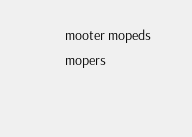mooter mopeds mopers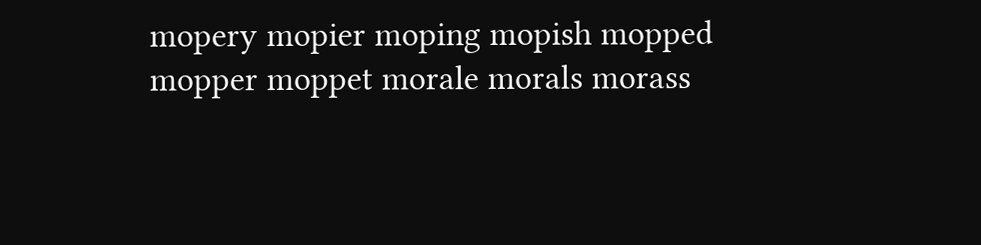mopery mopier moping mopish mopped mopper moppet morale morals morass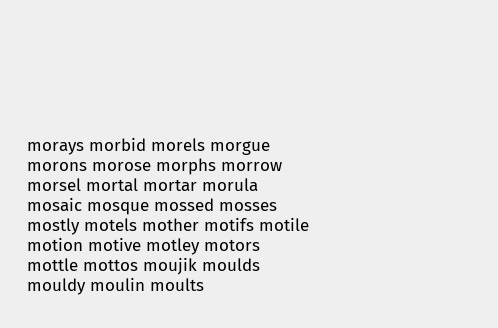morays morbid morels morgue morons morose morphs morrow morsel mortal mortar morula mosaic mosque mossed mosses mostly motels mother motifs motile motion motive motley motors mottle mottos moujik moulds mouldy moulin moults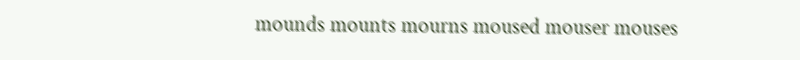mounds mounts mourns moused mouser mouses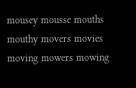mousey mousse mouths mouthy movers movies moving mowers mowing